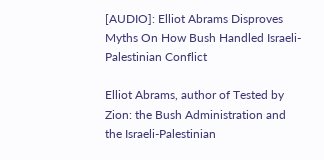[AUDIO]: Elliot Abrams Disproves Myths On How Bush Handled Israeli-Palestinian Conflict

Elliot Abrams, author of Tested by Zion: the Bush Administration and the Israeli-Palestinian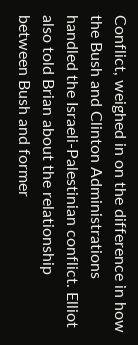Conflict, weighed in on the difference in how the Bush and Clinton Administrations handled the Israeli-Palestinian conflict. Elliot also told Brian about the relationship between Bush and former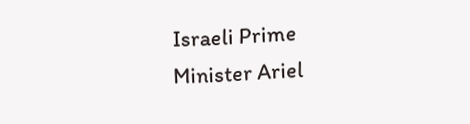Israeli Prime Minister Ariel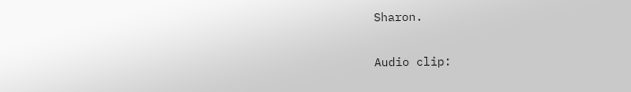Sharon.

Audio clip: